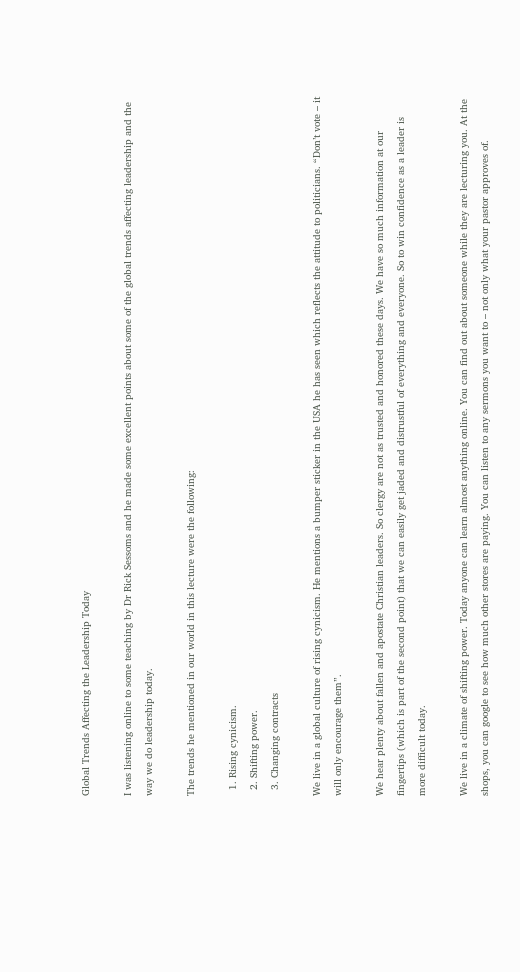Global Trends Affecting the Leadership Today

I was listening online to some teaching by Dr Rick Sessoms and he made some excellent points about some of the global trends affecting leadership and the way we do leadership today.

The trends he mentioned in our world in this lecture were the following:

  1. Rising cynicism.
  2. Shifting power.
  3. Changing contracts

We live in a global culture of rising cynicism. He mentions a bumper sticker in the USA he has seen which reflects the attitude to politicians. “Don’t vote – it will only encourage them”.

We hear plenty about fallen and apostate Christian leaders. So clergy are not as trusted and honored these days. We have so much information at our fingertips (which is part of the second point) that we can easily get jaded and distrustful of everything and everyone. So to win confidence as a leader is more difficult today.

We live in a climate of shifting power. Today anyone can learn almost anything online. You can find out about someone while they are lecturing you. At the shops, you can google to see how much other stores are paying. You can listen to any sermons you want to – not only what your pastor approves of.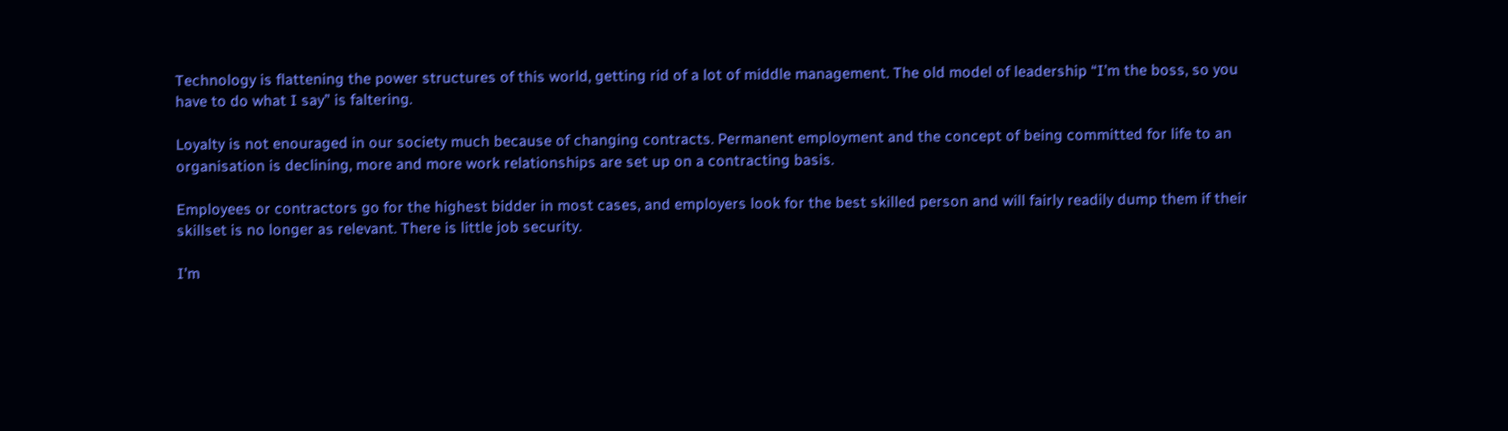Technology is flattening the power structures of this world, getting rid of a lot of middle management. The old model of leadership “I’m the boss, so you have to do what I say” is faltering.

Loyalty is not enouraged in our society much because of changing contracts. Permanent employment and the concept of being committed for life to an organisation is declining, more and more work relationships are set up on a contracting basis.

Employees or contractors go for the highest bidder in most cases, and employers look for the best skilled person and will fairly readily dump them if their skillset is no longer as relevant. There is little job security.

I’m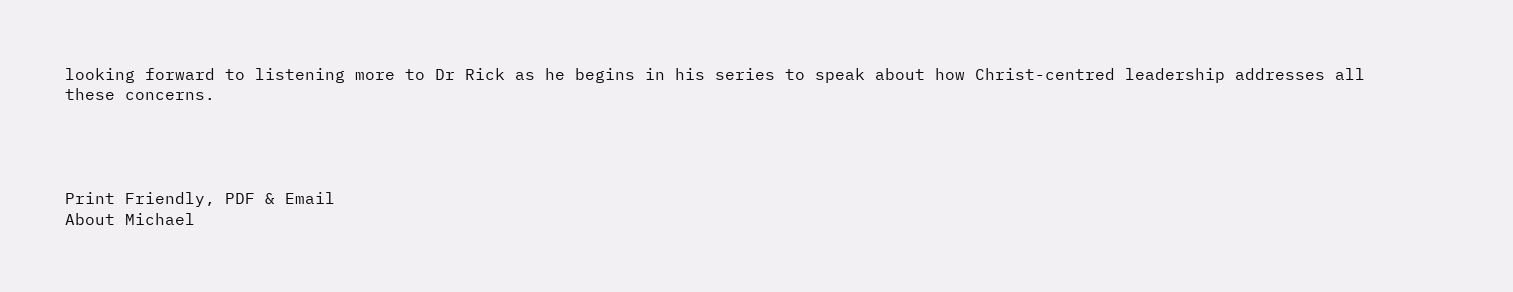looking forward to listening more to Dr Rick as he begins in his series to speak about how Christ-centred leadership addresses all these concerns.




Print Friendly, PDF & Email
About Michael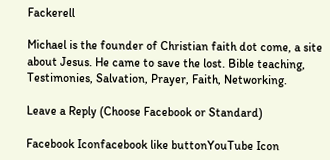Fackerell

Michael is the founder of Christian faith dot come, a site about Jesus. He came to save the lost. Bible teaching, Testimonies, Salvation, Prayer, Faith, Networking.

Leave a Reply (Choose Facebook or Standard)

Facebook Iconfacebook like buttonYouTube Icon